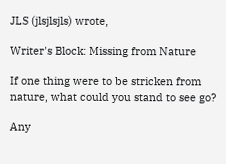JLS (jlsjlsjls) wrote,

Writer's Block: Missing from Nature

If one thing were to be stricken from nature, what could you stand to see go?

Any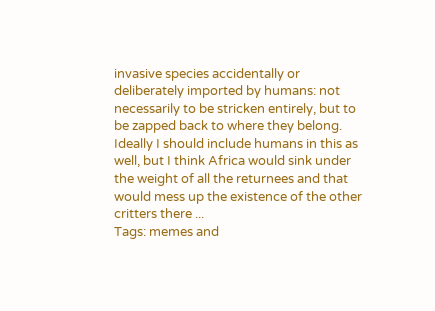invasive species accidentally or deliberately imported by humans: not necessarily to be stricken entirely, but to be zapped back to where they belong. Ideally I should include humans in this as well, but I think Africa would sink under the weight of all the returnees and that would mess up the existence of the other critters there ...
Tags: memes and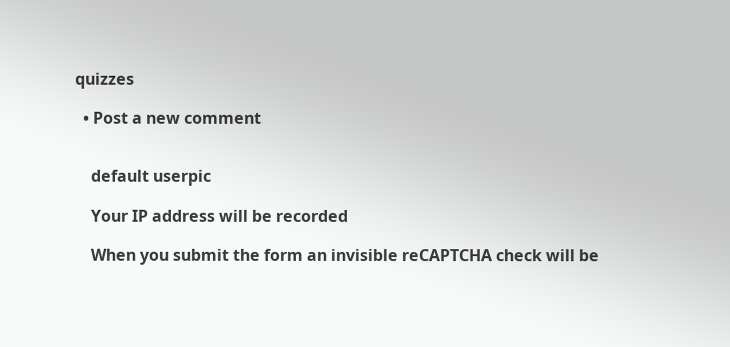quizzes

  • Post a new comment


    default userpic

    Your IP address will be recorded

    When you submit the form an invisible reCAPTCHA check will be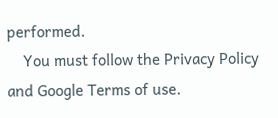performed.
    You must follow the Privacy Policy and Google Terms of use.